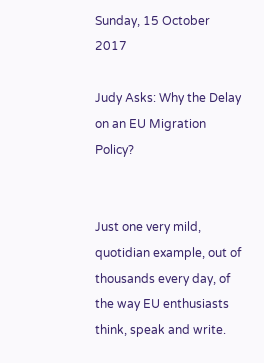Sunday, 15 October 2017

Judy Asks: Why the Delay on an EU Migration Policy?


Just one very mild, quotidian example, out of thousands every day, of the way EU enthusiasts think, speak and write.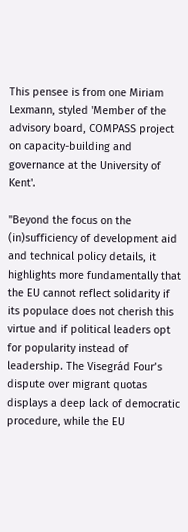This pensee is from one Miriam Lexmann, styled 'Member of the advisory board, COMPASS project on capacity-building and governance at the University of Kent'.

"Beyond the focus on the (in)sufficiency of development aid and technical policy details, it highlights more fundamentally that the EU cannot reflect solidarity if its populace does not cherish this virtue and if political leaders opt for popularity instead of leadership. The Visegrád Four’s dispute over migrant quotas displays a deep lack of democratic procedure, while the EU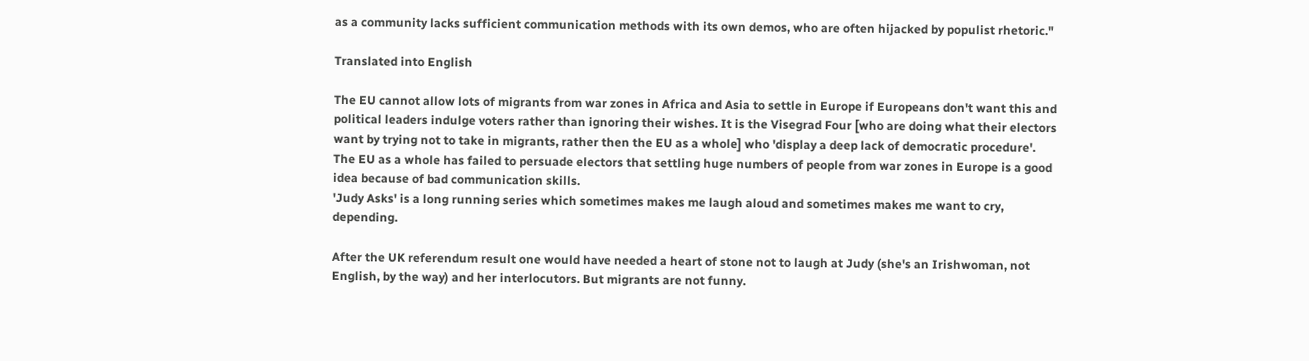as a community lacks sufficient communication methods with its own demos, who are often hijacked by populist rhetoric."

Translated into English

The EU cannot allow lots of migrants from war zones in Africa and Asia to settle in Europe if Europeans don't want this and political leaders indulge voters rather than ignoring their wishes. It is the Visegrad Four [who are doing what their electors want by trying not to take in migrants, rather then the EU as a whole] who 'display a deep lack of democratic procedure'. The EU as a whole has failed to persuade electors that settling huge numbers of people from war zones in Europe is a good idea because of bad communication skills.
'Judy Asks' is a long running series which sometimes makes me laugh aloud and sometimes makes me want to cry, depending.

After the UK referendum result one would have needed a heart of stone not to laugh at Judy (she's an Irishwoman, not English, by the way) and her interlocutors. But migrants are not funny.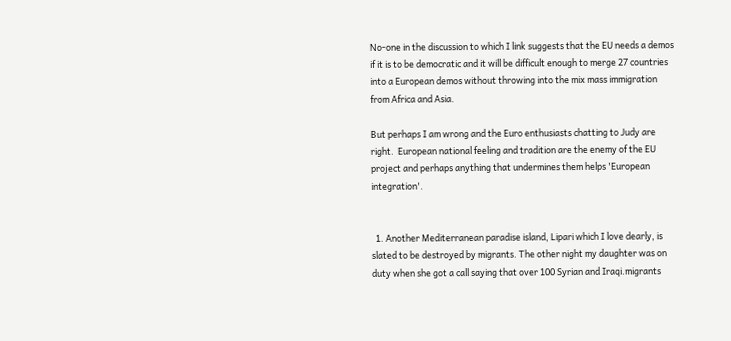No-one in the discussion to which I link suggests that the EU needs a demos if it is to be democratic and it will be difficult enough to merge 27 countries into a European demos without throwing into the mix mass immigration from Africa and Asia.

But perhaps I am wrong and the Euro enthusiasts chatting to Judy are right.  European national feeling and tradition are the enemy of the EU project and perhaps anything that undermines them helps 'European integration'.


  1. Another Mediterranean paradise island, Lipari which I love dearly, is slated to be destroyed by migrants. The other night my daughter was on duty when she got a call saying that over 100 Syrian and Iraqi.migrants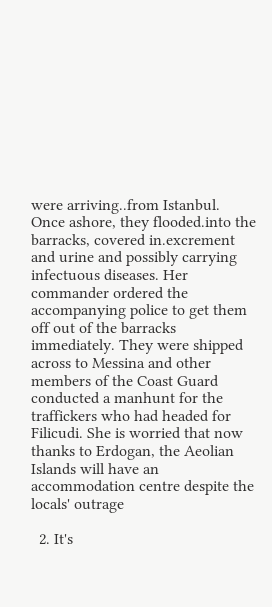were arriving..from Istanbul. Once ashore, they flooded.into the barracks, covered in.excrement and urine and possibly carrying infectuous diseases. Her commander ordered the accompanying police to get them off out of the barracks immediately. They were shipped across to Messina and other members of the Coast Guard conducted a manhunt for the traffickers who had headed for Filicudi. She is worried that now thanks to Erdogan, the Aeolian Islands will have an accommodation centre despite the locals' outrage

  2. It's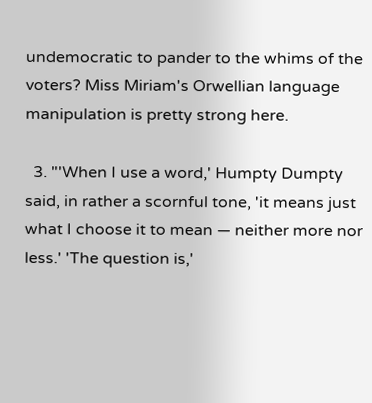undemocratic to pander to the whims of the voters? Miss Miriam's Orwellian language manipulation is pretty strong here.

  3. "'When I use a word,' Humpty Dumpty said, in rather a scornful tone, 'it means just what I choose it to mean — neither more nor less.' 'The question is,'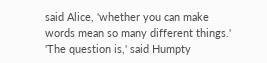said Alice, 'whether you can make words mean so many different things.' 'The question is,' said Humpty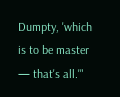Dumpty, 'which is to be master — that's all.'"